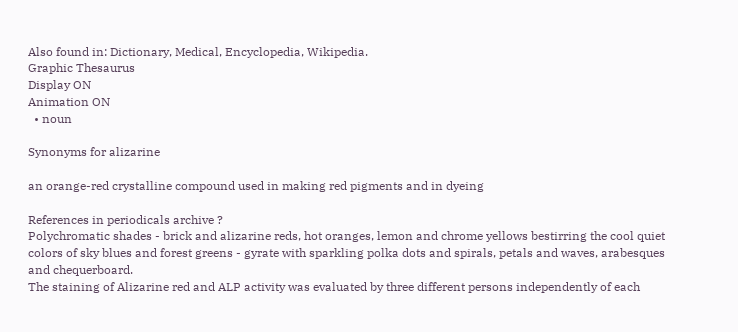Also found in: Dictionary, Medical, Encyclopedia, Wikipedia.
Graphic Thesaurus
Display ON
Animation ON
  • noun

Synonyms for alizarine

an orange-red crystalline compound used in making red pigments and in dyeing

References in periodicals archive ?
Polychromatic shades - brick and alizarine reds, hot oranges, lemon and chrome yellows bestirring the cool quiet colors of sky blues and forest greens - gyrate with sparkling polka dots and spirals, petals and waves, arabesques and chequerboard.
The staining of Alizarine red and ALP activity was evaluated by three different persons independently of each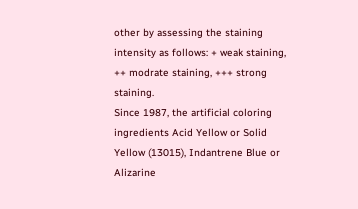other by assessing the staining intensity as follows: + weak staining, ++ modrate staining, +++ strong staining.
Since 1987, the artificial coloring ingredients Acid Yellow or Solid Yellow (13015), Indantrene Blue or Alizarine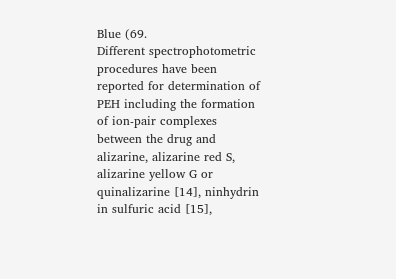Blue (69.
Different spectrophotometric procedures have been reported for determination of PEH including the formation of ion-pair complexes between the drug and alizarine, alizarine red S, alizarine yellow G or quinalizarine [14], ninhydrin in sulfuric acid [15],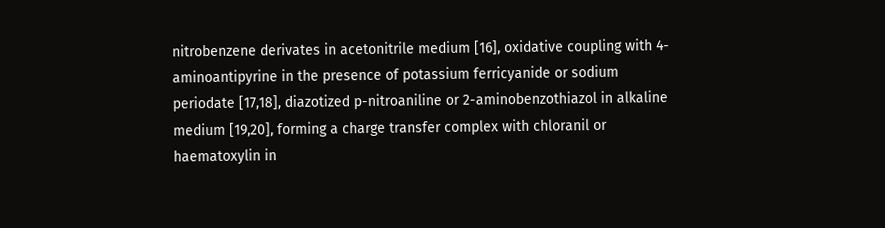nitrobenzene derivates in acetonitrile medium [16], oxidative coupling with 4-aminoantipyrine in the presence of potassium ferricyanide or sodium periodate [17,18], diazotized p-nitroaniline or 2-aminobenzothiazol in alkaline medium [19,20], forming a charge transfer complex with chloranil or haematoxylin in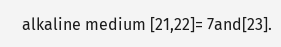alkaline medium [21,22]= 7and[23].